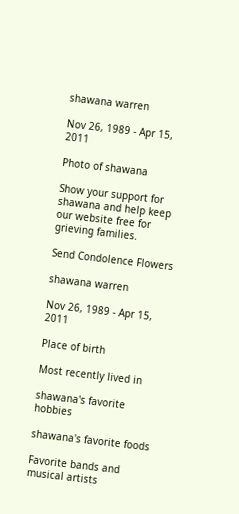shawana warren

Nov 26, 1989 - Apr 15, 2011

Photo of shawana

Show your support for shawana and help keep our website free for grieving families.

Send Condolence Flowers

shawana warren

Nov 26, 1989 - Apr 15, 2011

Place of birth

Most recently lived in

shawana's favorite hobbies

shawana's favorite foods

Favorite bands and musical artists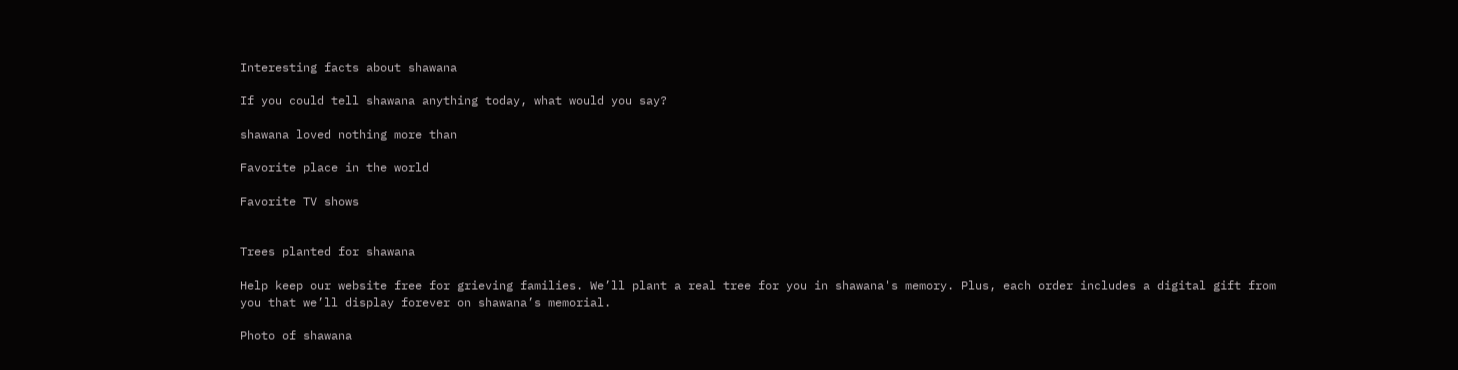Interesting facts about shawana

If you could tell shawana anything today, what would you say?

shawana loved nothing more than

Favorite place in the world

Favorite TV shows


Trees planted for shawana

Help keep our website free for grieving families. We’ll plant a real tree for you in shawana's memory. Plus, each order includes a digital gift from you that we’ll display forever on shawana’s memorial.

Photo of shawana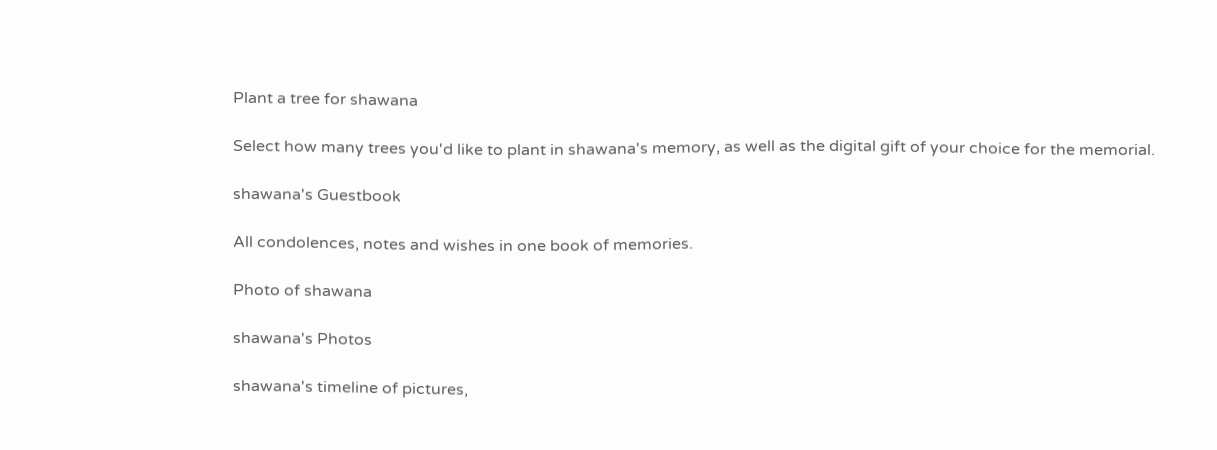Plant a tree for shawana

Select how many trees you'd like to plant in shawana's memory, as well as the digital gift of your choice for the memorial.

shawana's Guestbook

All condolences, notes and wishes in one book of memories.

Photo of shawana

shawana's Photos

shawana's timeline of pictures,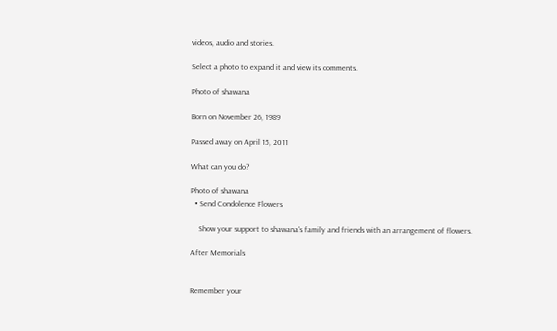videos, audio and stories.

Select a photo to expand it and view its comments.

Photo of shawana

Born on November 26, 1989

Passed away on April 15, 2011

What can you do?

Photo of shawana
  • Send Condolence Flowers

    Show your support to shawana's family and friends with an arrangement of flowers.

After Memorials


Remember your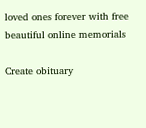loved ones forever with free beautiful online memorials

Create obituary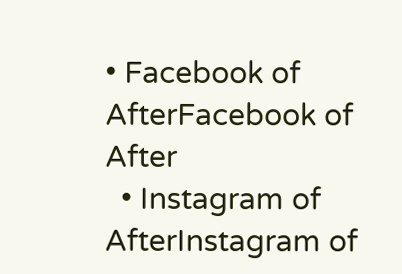• Facebook of AfterFacebook of After
  • Instagram of AfterInstagram of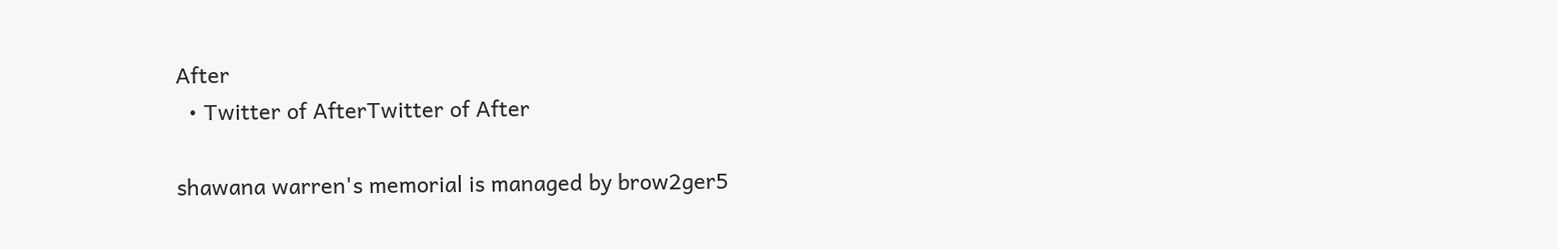After
  • Twitter of AfterTwitter of After

shawana warren's memorial is managed by brow2ger5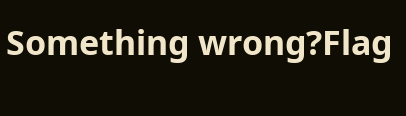Something wrong?Flag